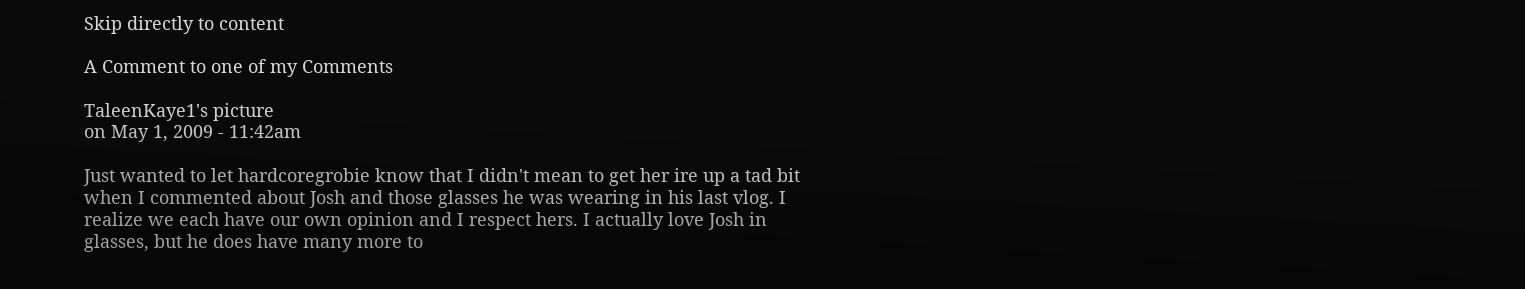Skip directly to content

A Comment to one of my Comments

TaleenKaye1's picture
on May 1, 2009 - 11:42am

Just wanted to let hardcoregrobie know that I didn't mean to get her ire up a tad bit when I commented about Josh and those glasses he was wearing in his last vlog. I realize we each have our own opinion and I respect hers. I actually love Josh in glasses, but he does have many more to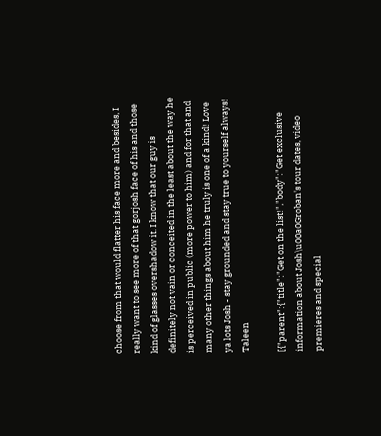choose from that would flatter his face more and besides, I really want to see more of that gorjosh face of his and those kind of glasses overshadow it. I know that our guy is definitely not vain or conceited in the least about the way he is perceived in public (more power to him) and for that and many other things about him he truly is one of a kind! Love ya lots Josh - stay grounded and stay true to yourself always! Taleen

[{"parent":{"title":"Get on the list!","body":"Get exclusive information about Josh\u00a0Groban's tour dates, video premieres and special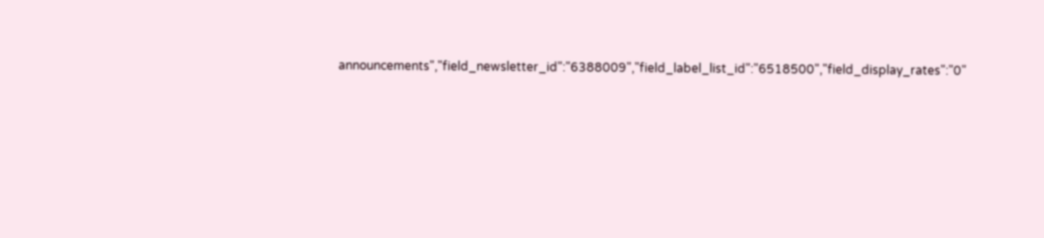announcements","field_newsletter_id":"6388009","field_label_list_id":"6518500","field_display_rates":"0"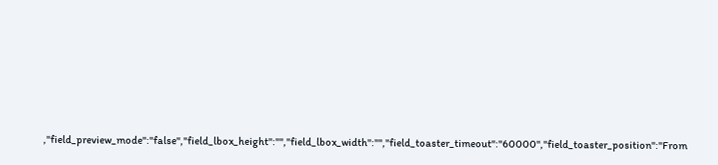,"field_preview_mode":"false","field_lbox_height":"","field_lbox_width":"","field_toaster_timeout":"60000","field_toaster_position":"From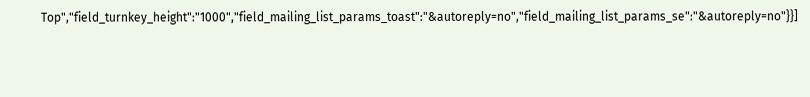Top","field_turnkey_height":"1000","field_mailing_list_params_toast":"&autoreply=no","field_mailing_list_params_se":"&autoreply=no"}}]